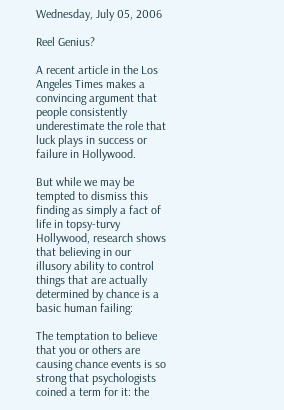Wednesday, July 05, 2006

Reel Genius?

A recent article in the Los Angeles Times makes a convincing argument that people consistently underestimate the role that luck plays in success or failure in Hollywood.

But while we may be tempted to dismiss this finding as simply a fact of life in topsy-turvy Hollywood, research shows that believing in our illusory ability to control things that are actually determined by chance is a basic human failing:

The temptation to believe that you or others are causing chance events is so strong that psychologists coined a term for it: the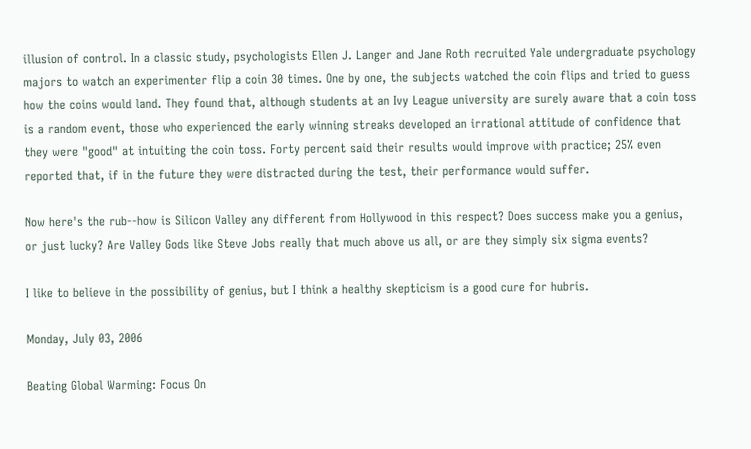illusion of control. In a classic study, psychologists Ellen J. Langer and Jane Roth recruited Yale undergraduate psychology majors to watch an experimenter flip a coin 30 times. One by one, the subjects watched the coin flips and tried to guess how the coins would land. They found that, although students at an Ivy League university are surely aware that a coin toss is a random event, those who experienced the early winning streaks developed an irrational attitude of confidence that they were "good" at intuiting the coin toss. Forty percent said their results would improve with practice; 25% even reported that, if in the future they were distracted during the test, their performance would suffer.

Now here's the rub--how is Silicon Valley any different from Hollywood in this respect? Does success make you a genius, or just lucky? Are Valley Gods like Steve Jobs really that much above us all, or are they simply six sigma events?

I like to believe in the possibility of genius, but I think a healthy skepticism is a good cure for hubris.

Monday, July 03, 2006

Beating Global Warming: Focus On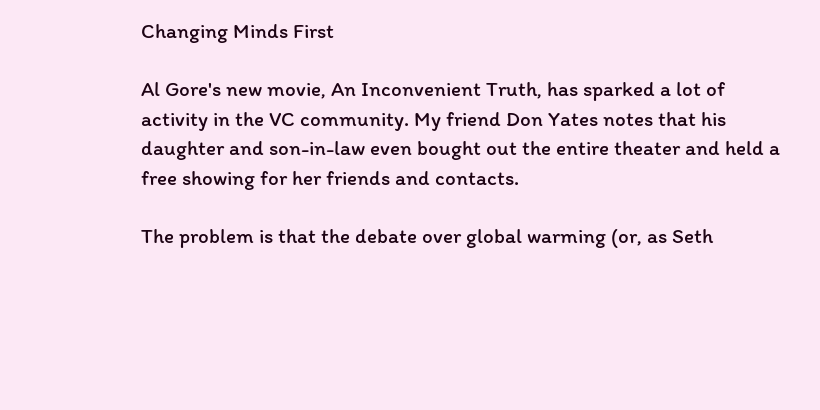Changing Minds First

Al Gore's new movie, An Inconvenient Truth, has sparked a lot of activity in the VC community. My friend Don Yates notes that his daughter and son-in-law even bought out the entire theater and held a free showing for her friends and contacts.

The problem is that the debate over global warming (or, as Seth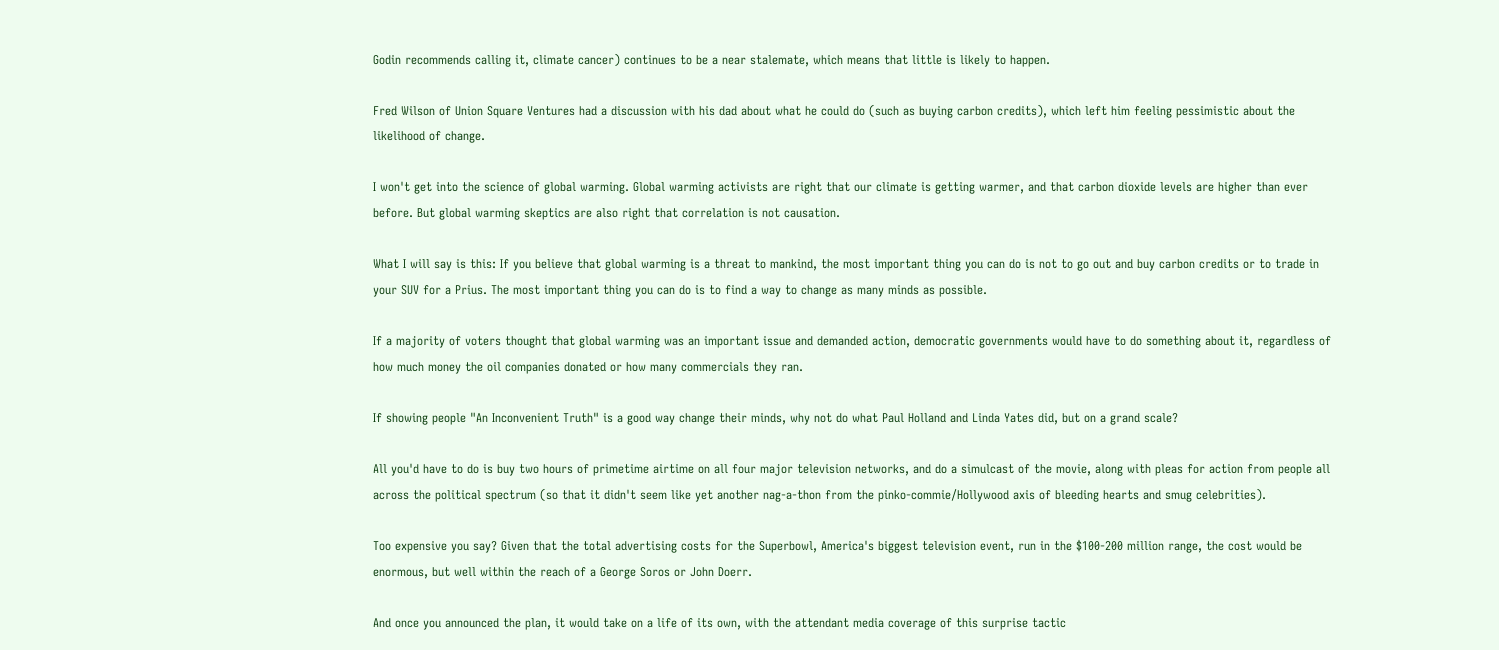Godin recommends calling it, climate cancer) continues to be a near stalemate, which means that little is likely to happen.

Fred Wilson of Union Square Ventures had a discussion with his dad about what he could do (such as buying carbon credits), which left him feeling pessimistic about the likelihood of change.

I won't get into the science of global warming. Global warming activists are right that our climate is getting warmer, and that carbon dioxide levels are higher than ever before. But global warming skeptics are also right that correlation is not causation.

What I will say is this: If you believe that global warming is a threat to mankind, the most important thing you can do is not to go out and buy carbon credits or to trade in your SUV for a Prius. The most important thing you can do is to find a way to change as many minds as possible.

If a majority of voters thought that global warming was an important issue and demanded action, democratic governments would have to do something about it, regardless of how much money the oil companies donated or how many commercials they ran.

If showing people "An Inconvenient Truth" is a good way change their minds, why not do what Paul Holland and Linda Yates did, but on a grand scale?

All you'd have to do is buy two hours of primetime airtime on all four major television networks, and do a simulcast of the movie, along with pleas for action from people all across the political spectrum (so that it didn't seem like yet another nag-a-thon from the pinko-commie/Hollywood axis of bleeding hearts and smug celebrities).

Too expensive you say? Given that the total advertising costs for the Superbowl, America's biggest television event, run in the $100-200 million range, the cost would be enormous, but well within the reach of a George Soros or John Doerr.

And once you announced the plan, it would take on a life of its own, with the attendant media coverage of this surprise tactic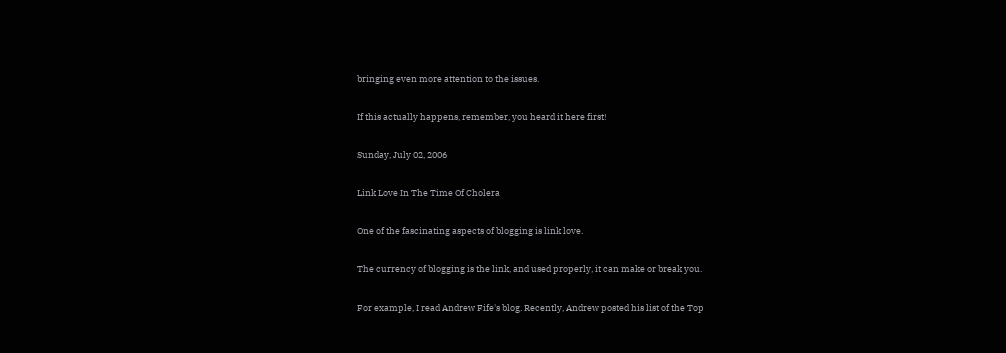bringing even more attention to the issues.

If this actually happens, remember, you heard it here first!

Sunday, July 02, 2006

Link Love In The Time Of Cholera

One of the fascinating aspects of blogging is link love.

The currency of blogging is the link, and used properly, it can make or break you.

For example, I read Andrew Fife's blog. Recently, Andrew posted his list of the Top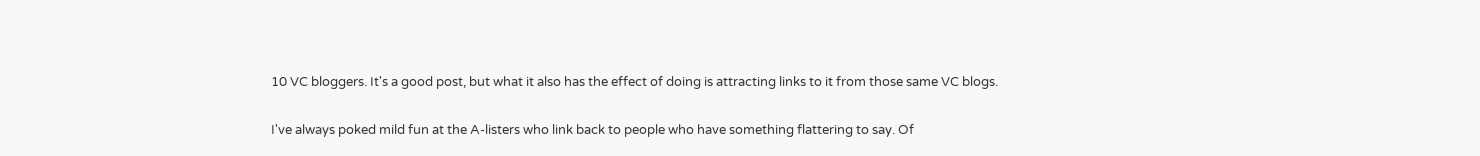10 VC bloggers. It's a good post, but what it also has the effect of doing is attracting links to it from those same VC blogs.

I've always poked mild fun at the A-listers who link back to people who have something flattering to say. Of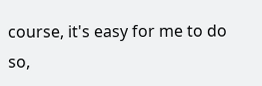course, it's easy for me to do so,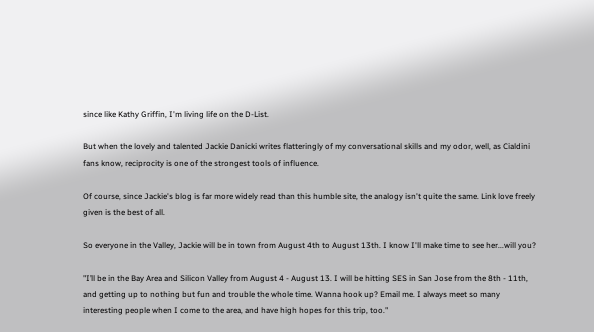since like Kathy Griffin, I'm living life on the D-List.

But when the lovely and talented Jackie Danicki writes flatteringly of my conversational skills and my odor, well, as Cialdini fans know, reciprocity is one of the strongest tools of influence.

Of course, since Jackie's blog is far more widely read than this humble site, the analogy isn't quite the same. Link love freely given is the best of all.

So everyone in the Valley, Jackie will be in town from August 4th to August 13th. I know I'll make time to see her...will you?

"I’ll be in the Bay Area and Silicon Valley from August 4 - August 13. I will be hitting SES in San Jose from the 8th - 11th, and getting up to nothing but fun and trouble the whole time. Wanna hook up? Email me. I always meet so many interesting people when I come to the area, and have high hopes for this trip, too."